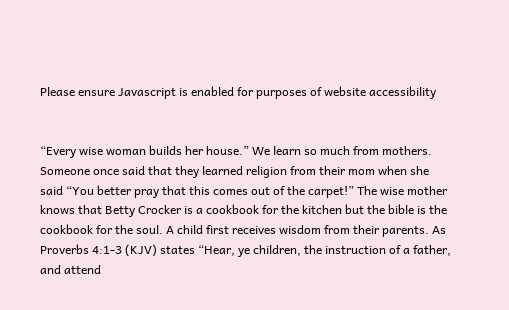Please ensure Javascript is enabled for purposes of website accessibility


“Every wise woman builds her house.” We learn so much from mothers. Someone once said that they learned religion from their mom when she said “You better pray that this comes out of the carpet!” The wise mother knows that Betty Crocker is a cookbook for the kitchen but the bible is the cookbook for the soul. A child first receives wisdom from their parents. As Proverbs 4:1-3 (KJV) states “Hear, ye children, the instruction of a father, and attend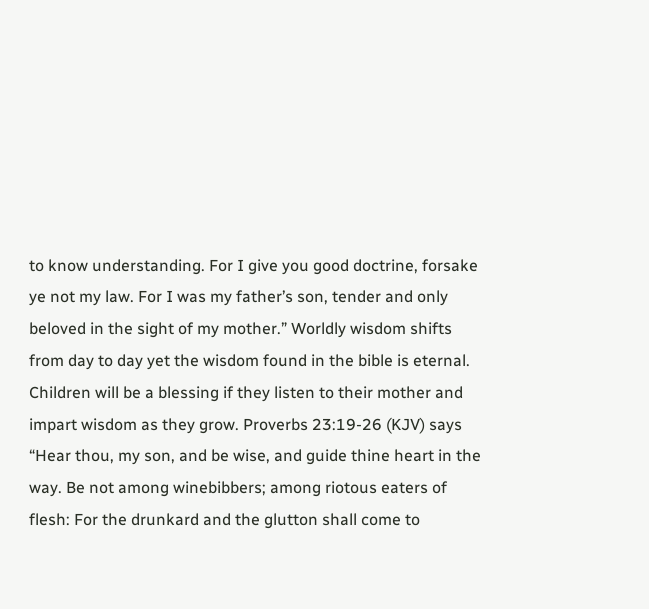to know understanding. For I give you good doctrine, forsake ye not my law. For I was my father’s son, tender and only beloved in the sight of my mother.” Worldly wisdom shifts from day to day yet the wisdom found in the bible is eternal. Children will be a blessing if they listen to their mother and impart wisdom as they grow. Proverbs 23:19-26 (KJV) says “Hear thou, my son, and be wise, and guide thine heart in the way. Be not among winebibbers; among riotous eaters of flesh: For the drunkard and the glutton shall come to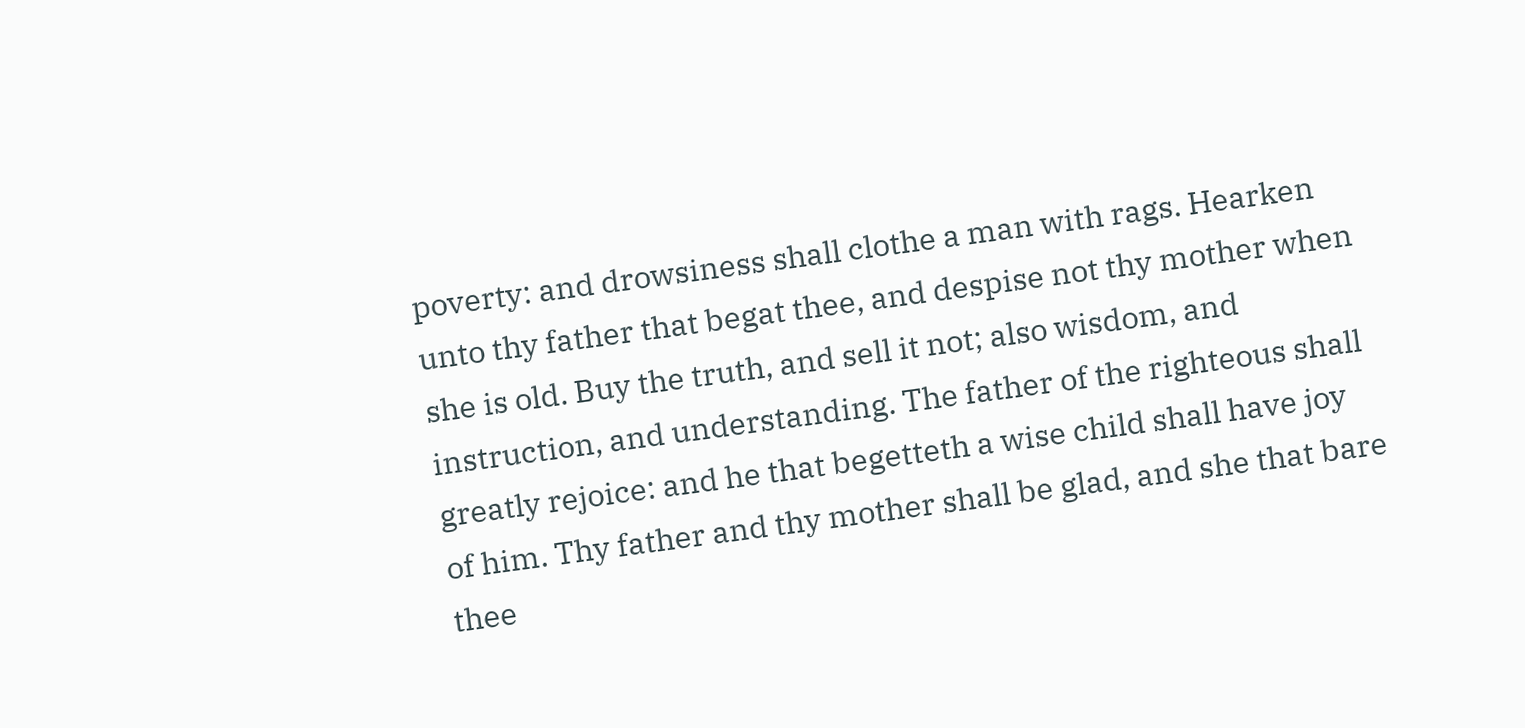poverty: and drowsiness shall clothe a man with rags. Hearken unto thy father that begat thee, and despise not thy mother when she is old. Buy the truth, and sell it not; also wisdom, and instruction, and understanding. The father of the righteous shall greatly rejoice: and he that begetteth a wise child shall have joy of him. Thy father and thy mother shall be glad, and she that bare thee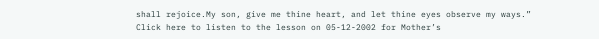shall rejoice.My son, give me thine heart, and let thine eyes observe my ways.” Click here to listen to the lesson on 05-12-2002 for Mother’s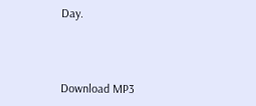Day.



Download MP3